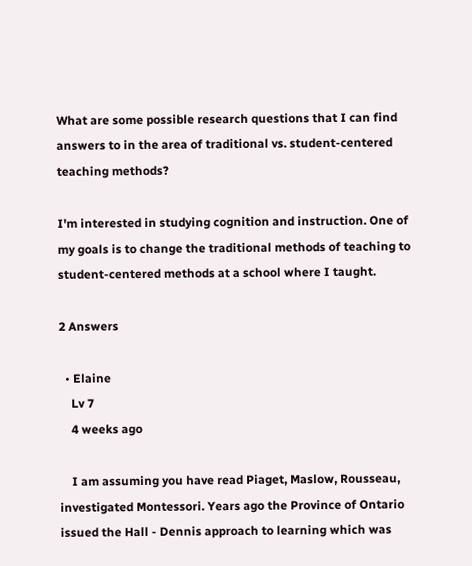What are some possible research questions that I can find answers to in the area of traditional vs. student-centered teaching methods?

I'm interested in studying cognition and instruction. One of my goals is to change the traditional methods of teaching to student-centered methods at a school where I taught.

2 Answers

  • Elaine
    Lv 7
    4 weeks ago

    I am assuming you have read Piaget, Maslow, Rousseau, investigated Montessori. Years ago the Province of Ontario issued the Hall - Dennis approach to learning which was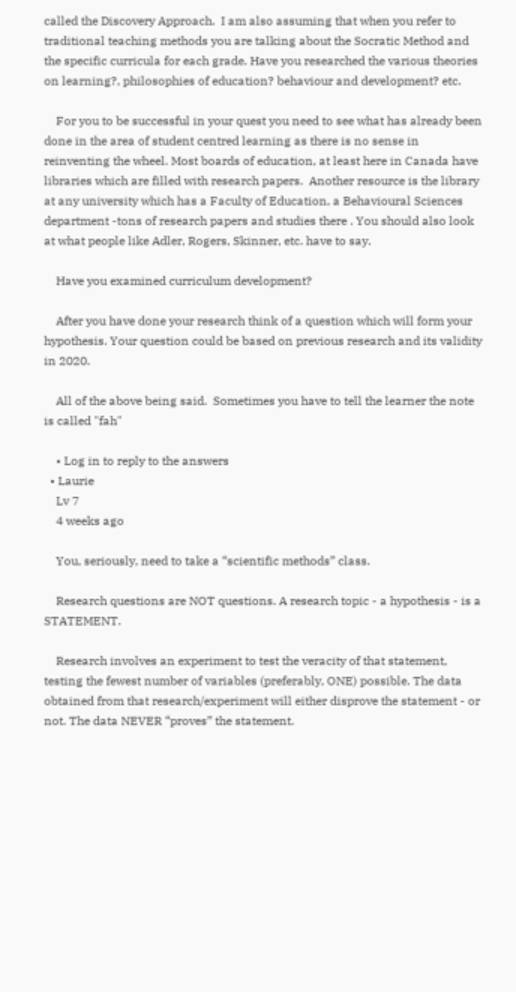called the Discovery Approach.  I am also assuming that when you refer to traditional teaching methods you are talking about the Socratic Method and the specific curricula for each grade. Have you researched the various theories on learning?, philosophies of education? behaviour and development? etc.

    For you to be successful in your quest you need to see what has already been done in the area of student centred learning as there is no sense in reinventing the wheel. Most boards of education, at least here in Canada have libraries which are filled with research papers.  Another resource is the library at any university which has a Faculty of Education, a Behavioural Sciences department -tons of research papers and studies there . You should also look at what people like Adler, Rogers, Skinner, etc. have to say.

    Have you examined curriculum development?

    After you have done your research think of a question which will form your hypothesis. Your question could be based on previous research and its validity in 2020.

    All of the above being said.  Sometimes you have to tell the learner the note is called "fah"

    • Log in to reply to the answers
  • Laurie
    Lv 7
    4 weeks ago

    You, seriously, need to take a “scientific methods” class.

    Research questions are NOT questions. A research topic - a hypothesis - is a STATEMENT.

    Research involves an experiment to test the veracity of that statement, testing the fewest number of variables (preferably, ONE) possible. The data obtained from that research/experiment will either disprove the statement - or not. The data NEVER “proves” the statement.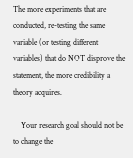The more experiments that are conducted, re-testing the same variable (or testing different variables) that do NOT disprove the statement, the more credibility a theory acquires.

    Your research goal should not be to change the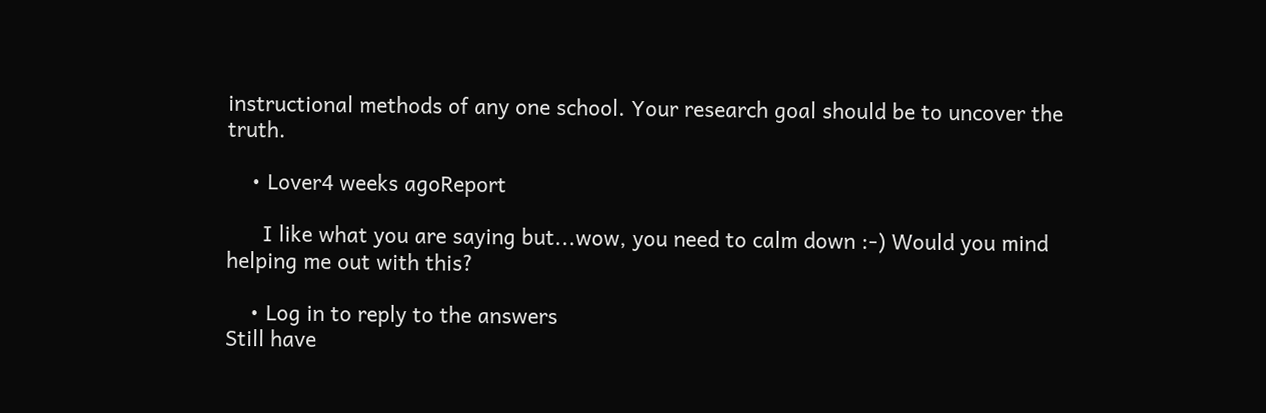instructional methods of any one school. Your research goal should be to uncover the truth.

    • Lover4 weeks agoReport

      I like what you are saying but...wow, you need to calm down :-) Would you mind helping me out with this?

    • Log in to reply to the answers
Still have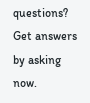questions? Get answers by asking now.